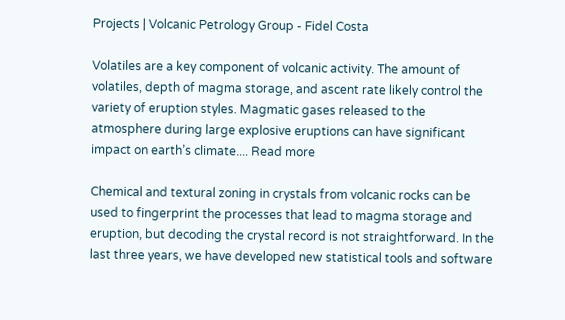Projects | Volcanic Petrology Group - Fidel Costa

Volatiles are a key component of volcanic activity. The amount of volatiles, depth of magma storage, and ascent rate likely control the variety of eruption styles. Magmatic gases released to the atmosphere during large explosive eruptions can have significant impact on earth’s climate.... Read more

Chemical and textural zoning in crystals from volcanic rocks can be used to fingerprint the processes that lead to magma storage and eruption, but decoding the crystal record is not straightforward. In the last three years, we have developed new statistical tools and software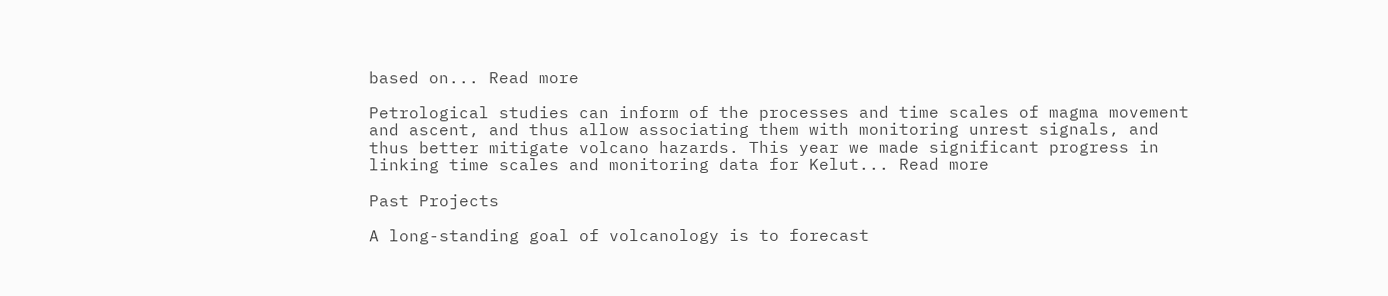based on... Read more

Petrological studies can inform of the processes and time scales of magma movement and ascent, and thus allow associating them with monitoring unrest signals, and thus better mitigate volcano hazards. This year we made significant progress in linking time scales and monitoring data for Kelut... Read more

Past Projects

A long-standing goal of volcanology is to forecast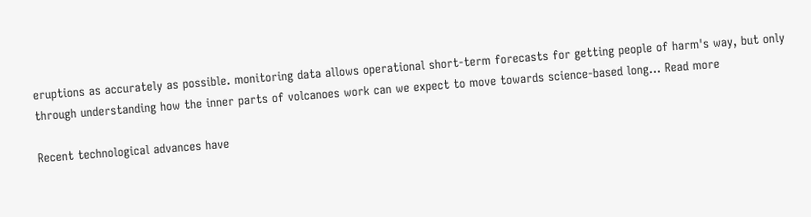eruptions as accurately as possible. monitoring data allows operational short-term forecasts for getting people of harm's way, but only through understanding how the inner parts of volcanoes work can we expect to move towards science-based long... Read more

Recent technological advances have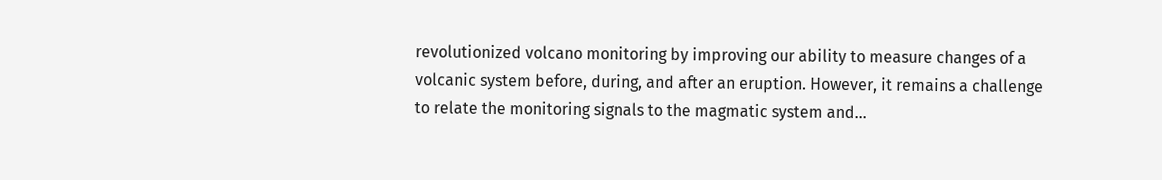revolutionized volcano monitoring by improving our ability to measure changes of a volcanic system before, during, and after an eruption. However, it remains a challenge to relate the monitoring signals to the magmatic system and...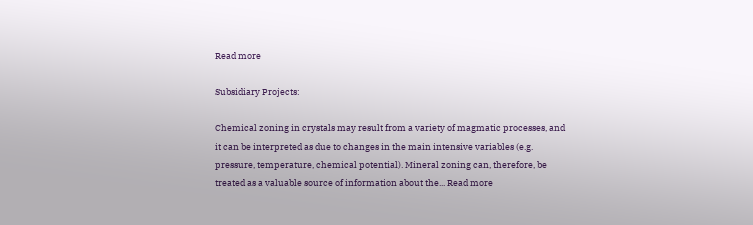Read more

Subsidiary Projects:

Chemical zoning in crystals may result from a variety of magmatic processes, and it can be interpreted as due to changes in the main intensive variables (e.g. pressure, temperature, chemical potential). Mineral zoning can, therefore, be treated as a valuable source of information about the... Read more